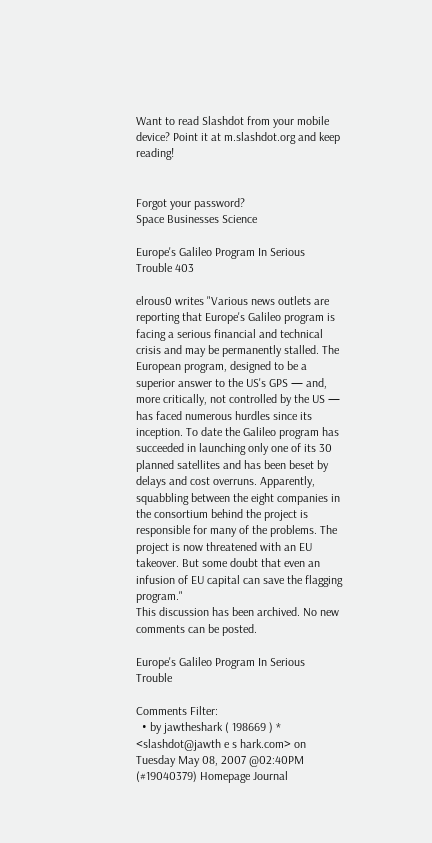Want to read Slashdot from your mobile device? Point it at m.slashdot.org and keep reading!


Forgot your password?
Space Businesses Science

Europe's Galileo Program In Serious Trouble 403

elrous0 writes "Various news outlets are reporting that Europe's Galileo program is facing a serious financial and technical crisis and may be permanently stalled. The European program, designed to be a superior answer to the US's GPS — and, more critically, not controlled by the US — has faced numerous hurdles since its inception. To date the Galileo program has succeeded in launching only one of its 30 planned satellites and has been beset by delays and cost overruns. Apparently, squabbling between the eight companies in the consortium behind the project is responsible for many of the problems. The project is now threatened with an EU takeover. But some doubt that even an infusion of EU capital can save the flagging program."
This discussion has been archived. No new comments can be posted.

Europe's Galileo Program In Serious Trouble

Comments Filter:
  • by jawtheshark ( 198669 ) * <slashdot@jawth e s hark.com> on Tuesday May 08, 2007 @02:40PM (#19040379) Homepage Journal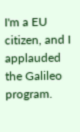I'm a EU citizen, and I applauded the Galileo program.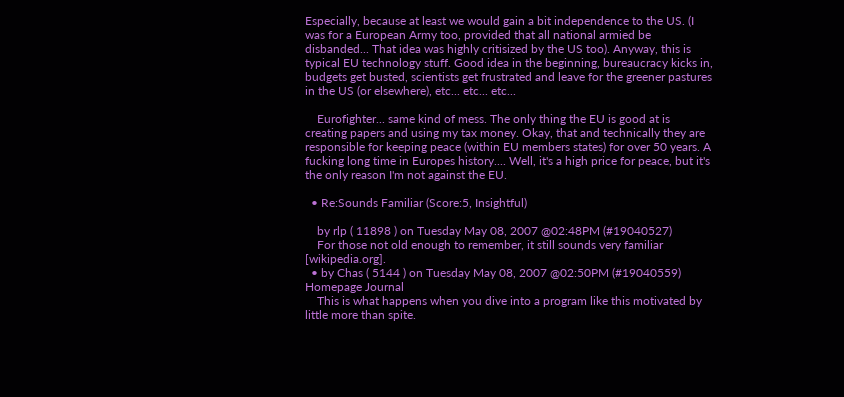Especially, because at least we would gain a bit independence to the US. (I was for a European Army too, provided that all national armied be disbanded... That idea was highly critisized by the US too). Anyway, this is typical EU technology stuff. Good idea in the beginning, bureaucracy kicks in, budgets get busted, scientists get frustrated and leave for the greener pastures in the US (or elsewhere), etc... etc... etc...

    Eurofighter... same kind of mess. The only thing the EU is good at is creating papers and using my tax money. Okay, that and technically they are responsible for keeping peace (within EU members states) for over 50 years. A fucking long time in Europes history.... Well, it's a high price for peace, but it's the only reason I'm not against the EU.

  • Re:Sounds Familiar (Score:5, Insightful)

    by rlp ( 11898 ) on Tuesday May 08, 2007 @02:48PM (#19040527)
    For those not old enough to remember, it still sounds very familiar [wikipedia.org].
  • by Chas ( 5144 ) on Tuesday May 08, 2007 @02:50PM (#19040559) Homepage Journal
    This is what happens when you dive into a program like this motivated by little more than spite.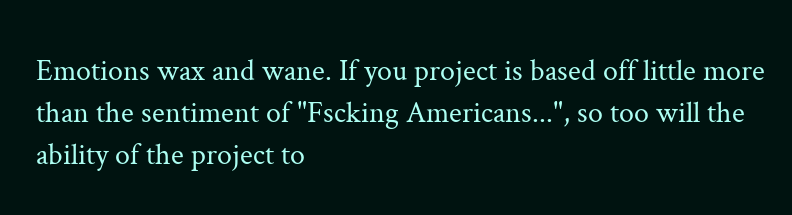Emotions wax and wane. If you project is based off little more than the sentiment of "Fscking Americans...", so too will the ability of the project to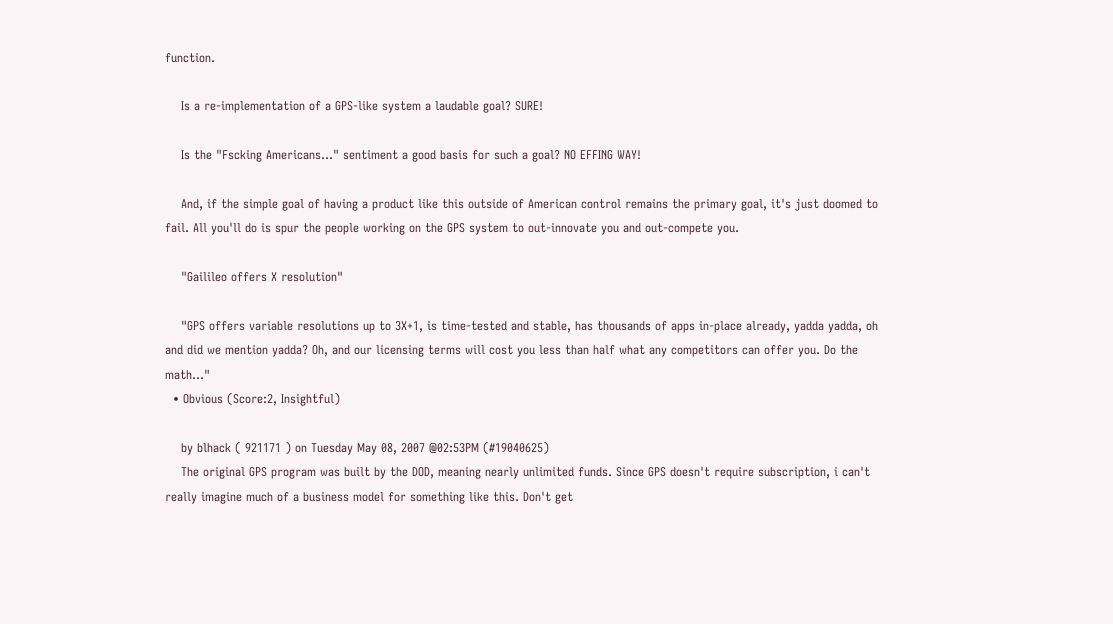function.

    Is a re-implementation of a GPS-like system a laudable goal? SURE!

    Is the "Fscking Americans..." sentiment a good basis for such a goal? NO EFFING WAY!

    And, if the simple goal of having a product like this outside of American control remains the primary goal, it's just doomed to fail. All you'll do is spur the people working on the GPS system to out-innovate you and out-compete you.

    "Gailileo offers X resolution"

    "GPS offers variable resolutions up to 3X+1, is time-tested and stable, has thousands of apps in-place already, yadda yadda, oh and did we mention yadda? Oh, and our licensing terms will cost you less than half what any competitors can offer you. Do the math..."
  • Obvious (Score:2, Insightful)

    by blhack ( 921171 ) on Tuesday May 08, 2007 @02:53PM (#19040625)
    The original GPS program was built by the DOD, meaning nearly unlimited funds. Since GPS doesn't require subscription, i can't really imagine much of a business model for something like this. Don't get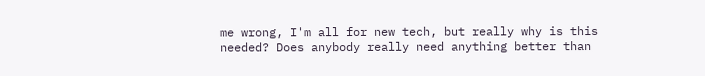me wrong, I'm all for new tech, but really why is this needed? Does anybody really need anything better than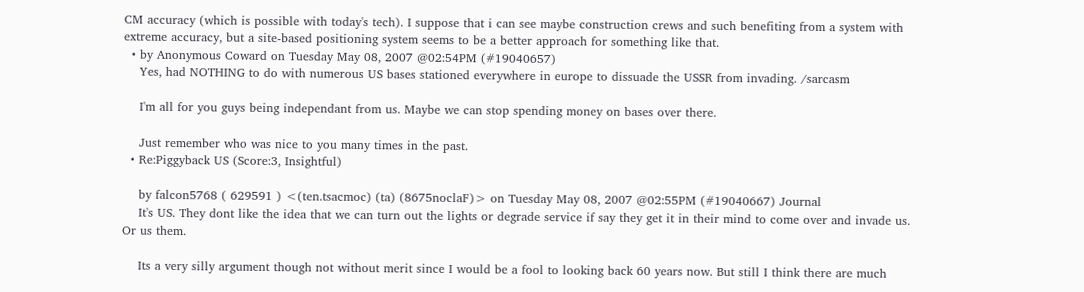CM accuracy (which is possible with today's tech). I suppose that i can see maybe construction crews and such benefiting from a system with extreme accuracy, but a site-based positioning system seems to be a better approach for something like that.
  • by Anonymous Coward on Tuesday May 08, 2007 @02:54PM (#19040657)
    Yes, had NOTHING to do with numerous US bases stationed everywhere in europe to dissuade the USSR from invading. /sarcasm

    I'm all for you guys being independant from us. Maybe we can stop spending money on bases over there.

    Just remember who was nice to you many times in the past.
  • Re:Piggyback US (Score:3, Insightful)

    by falcon5768 ( 629591 ) <(ten.tsacmoc) (ta) (8675noclaF)> on Tuesday May 08, 2007 @02:55PM (#19040667) Journal
    It's US. They dont like the idea that we can turn out the lights or degrade service if say they get it in their mind to come over and invade us. Or us them.

    Its a very silly argument though not without merit since I would be a fool to looking back 60 years now. But still I think there are much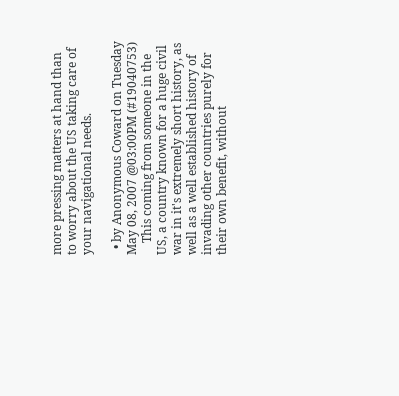more pressing matters at hand than to worry about the US taking care of your navigational needs.

  • by Anonymous Coward on Tuesday May 08, 2007 @03:00PM (#19040753)
    This coming from someone in the US, a country known for a huge civil war in it's extremely short history, as well as a well established history of invading other countries purely for their own benefit, without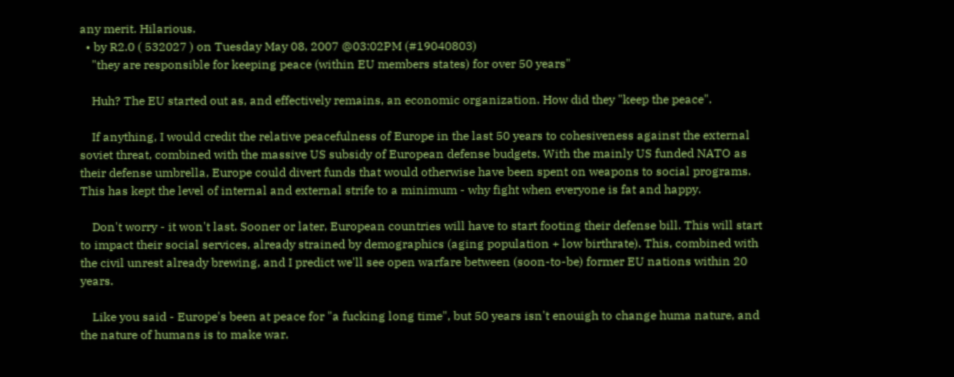any merit. Hilarious.
  • by R2.0 ( 532027 ) on Tuesday May 08, 2007 @03:02PM (#19040803)
    "they are responsible for keeping peace (within EU members states) for over 50 years"

    Huh? The EU started out as, and effectively remains, an economic organization. How did they "keep the peace".

    If anything, I would credit the relative peacefulness of Europe in the last 50 years to cohesiveness against the external soviet threat, combined with the massive US subsidy of European defense budgets. With the mainly US funded NATO as their defense umbrella, Europe could divert funds that would otherwise have been spent on weapons to social programs. This has kept the level of internal and external strife to a minimum - why fight when everyone is fat and happy.

    Don't worry - it won't last. Sooner or later, European countries will have to start footing their defense bill. This will start to impact their social services, already strained by demographics (aging population + low birthrate). This, combined with the civil unrest already brewing, and I predict we'll see open warfare between (soon-to-be) former EU nations within 20 years.

    Like you said - Europe's been at peace for "a fucking long time", but 50 years isn't enouigh to change huma nature, and the nature of humans is to make war.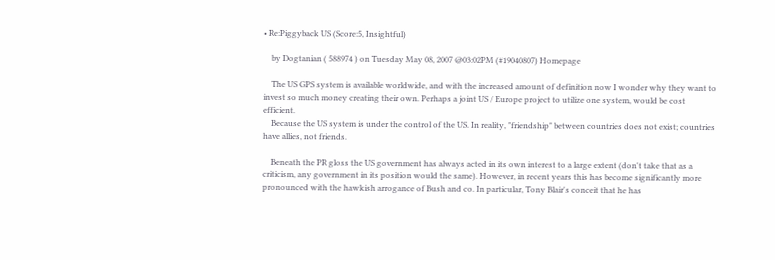• Re:Piggyback US (Score:5, Insightful)

    by Dogtanian ( 588974 ) on Tuesday May 08, 2007 @03:02PM (#19040807) Homepage

    The US GPS system is available worldwide, and with the increased amount of definition now I wonder why they want to invest so much money creating their own. Perhaps a joint US / Europe project to utilize one system, would be cost efficient.
    Because the US system is under the control of the US. In reality, "friendship" between countries does not exist; countries have allies, not friends.

    Beneath the PR gloss the US government has always acted in its own interest to a large extent (don't take that as a criticism, any government in its position would the same). However, in recent years this has become significantly more pronounced with the hawkish arrogance of Bush and co. In particular, Tony Blair's conceit that he has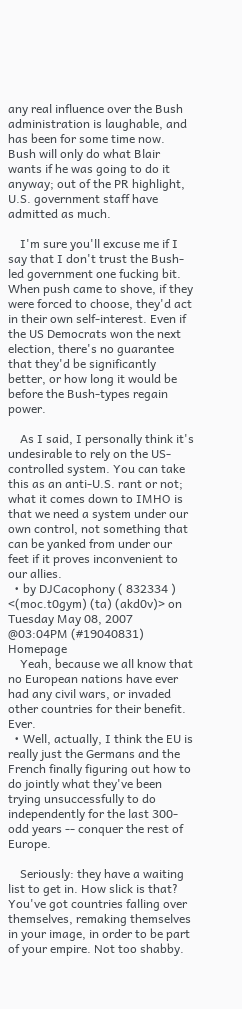any real influence over the Bush administration is laughable, and has been for some time now. Bush will only do what Blair wants if he was going to do it anyway; out of the PR highlight, U.S. government staff have admitted as much.

    I'm sure you'll excuse me if I say that I don't trust the Bush-led government one fucking bit. When push came to shove, if they were forced to choose, they'd act in their own self-interest. Even if the US Democrats won the next election, there's no guarantee that they'd be significantly better, or how long it would be before the Bush-types regain power.

    As I said, I personally think it's undesirable to rely on the US-controlled system. You can take this as an anti-U.S. rant or not; what it comes down to IMHO is that we need a system under our own control, not something that can be yanked from under our feet if it proves inconvenient to our allies.
  • by DJCacophony ( 832334 ) <(moc.t0gym) (ta) (akd0v)> on Tuesday May 08, 2007 @03:04PM (#19040831) Homepage
    Yeah, because we all know that no European nations have ever had any civil wars, or invaded other countries for their benefit. Ever.
  • Well, actually, I think the EU is really just the Germans and the French finally figuring out how to do jointly what they've been trying unsuccessfully to do independently for the last 300-odd years -- conquer the rest of Europe.

    Seriously: they have a waiting list to get in. How slick is that? You've got countries falling over themselves, remaking themselves in your image, in order to be part of your empire. Not too shabby.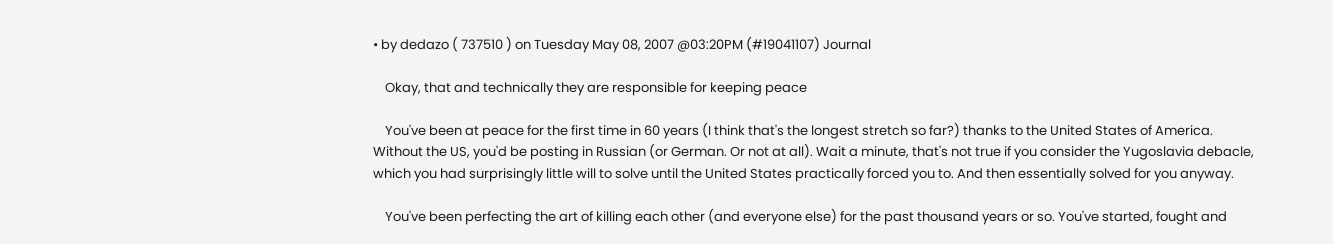• by dedazo ( 737510 ) on Tuesday May 08, 2007 @03:20PM (#19041107) Journal

    Okay, that and technically they are responsible for keeping peace

    You've been at peace for the first time in 60 years (I think that's the longest stretch so far?) thanks to the United States of America. Without the US, you'd be posting in Russian (or German. Or not at all). Wait a minute, that's not true if you consider the Yugoslavia debacle, which you had surprisingly little will to solve until the United States practically forced you to. And then essentially solved for you anyway.

    You've been perfecting the art of killing each other (and everyone else) for the past thousand years or so. You've started, fought and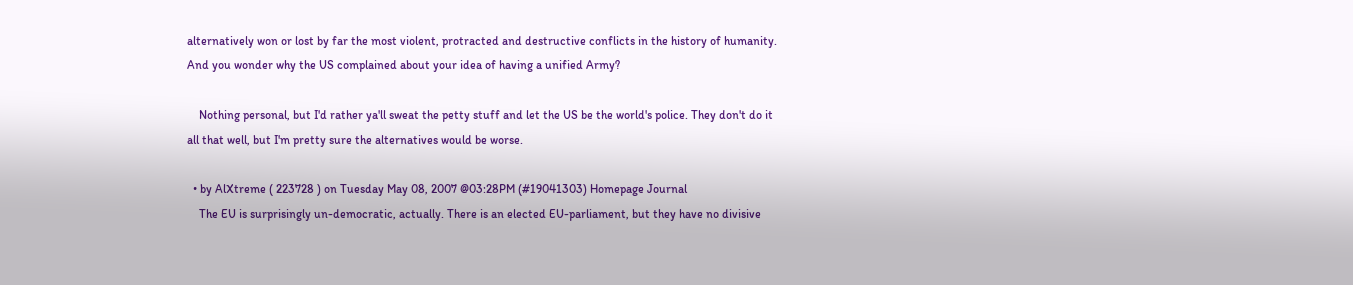alternatively won or lost by far the most violent, protracted and destructive conflicts in the history of humanity. And you wonder why the US complained about your idea of having a unified Army?

    Nothing personal, but I'd rather ya'll sweat the petty stuff and let the US be the world's police. They don't do it all that well, but I'm pretty sure the alternatives would be worse.

  • by AlXtreme ( 223728 ) on Tuesday May 08, 2007 @03:28PM (#19041303) Homepage Journal
    The EU is surprisingly un-democratic, actually. There is an elected EU-parliament, but they have no divisive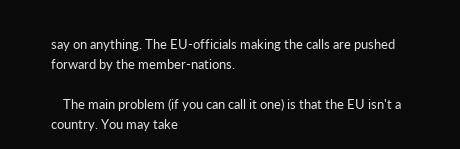say on anything. The EU-officials making the calls are pushed forward by the member-nations.

    The main problem (if you can call it one) is that the EU isn't a country. You may take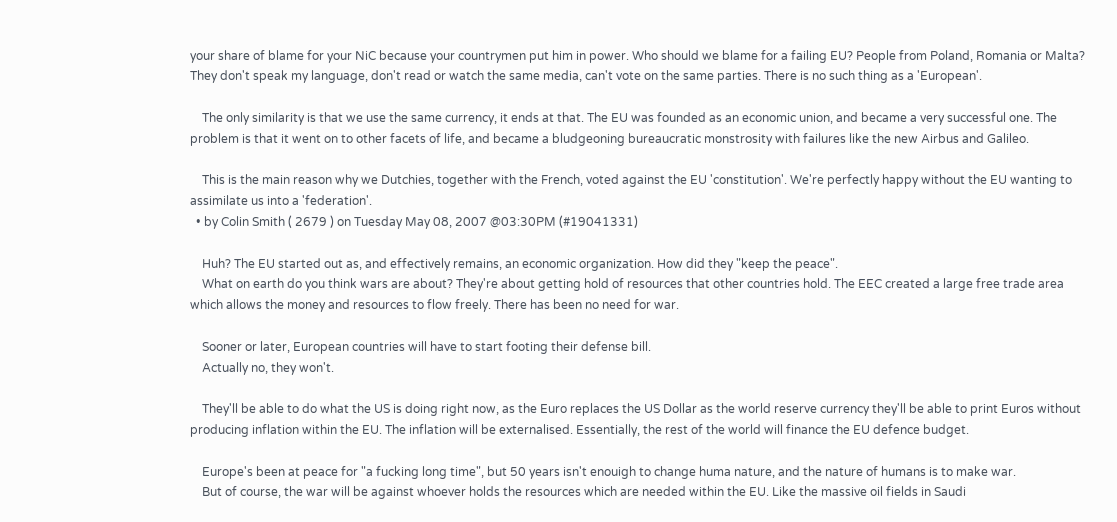your share of blame for your NiC because your countrymen put him in power. Who should we blame for a failing EU? People from Poland, Romania or Malta? They don't speak my language, don't read or watch the same media, can't vote on the same parties. There is no such thing as a 'European'.

    The only similarity is that we use the same currency, it ends at that. The EU was founded as an economic union, and became a very successful one. The problem is that it went on to other facets of life, and became a bludgeoning bureaucratic monstrosity with failures like the new Airbus and Galileo.

    This is the main reason why we Dutchies, together with the French, voted against the EU 'constitution'. We're perfectly happy without the EU wanting to assimilate us into a 'federation'.
  • by Colin Smith ( 2679 ) on Tuesday May 08, 2007 @03:30PM (#19041331)

    Huh? The EU started out as, and effectively remains, an economic organization. How did they "keep the peace".
    What on earth do you think wars are about? They're about getting hold of resources that other countries hold. The EEC created a large free trade area which allows the money and resources to flow freely. There has been no need for war.

    Sooner or later, European countries will have to start footing their defense bill.
    Actually no, they won't.

    They'll be able to do what the US is doing right now, as the Euro replaces the US Dollar as the world reserve currency they'll be able to print Euros without producing inflation within the EU. The inflation will be externalised. Essentially, the rest of the world will finance the EU defence budget.

    Europe's been at peace for "a fucking long time", but 50 years isn't enouigh to change huma nature, and the nature of humans is to make war.
    But of course, the war will be against whoever holds the resources which are needed within the EU. Like the massive oil fields in Saudi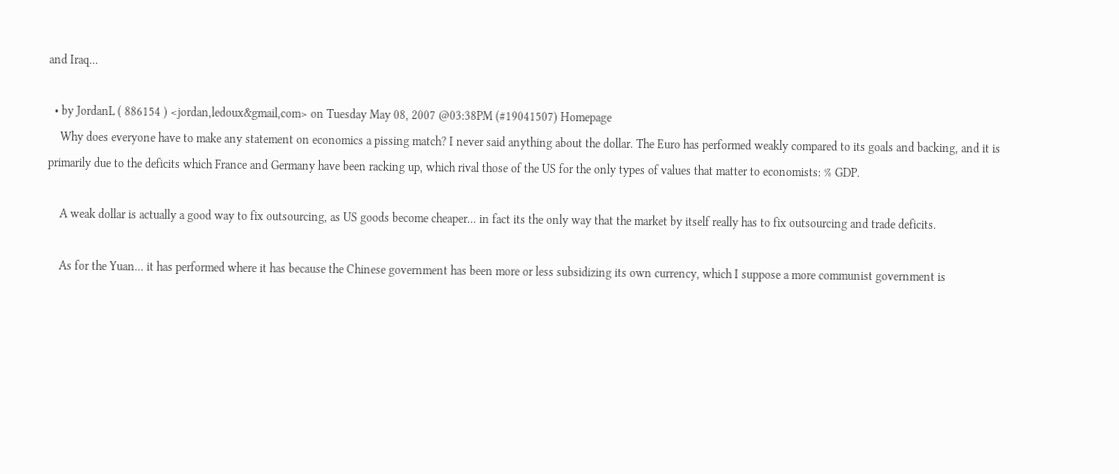and Iraq...

  • by JordanL ( 886154 ) <jordan,ledoux&gmail,com> on Tuesday May 08, 2007 @03:38PM (#19041507) Homepage
    Why does everyone have to make any statement on economics a pissing match? I never said anything about the dollar. The Euro has performed weakly compared to its goals and backing, and it is primarily due to the deficits which France and Germany have been racking up, which rival those of the US for the only types of values that matter to economists: % GDP.

    A weak dollar is actually a good way to fix outsourcing, as US goods become cheaper... in fact its the only way that the market by itself really has to fix outsourcing and trade deficits.

    As for the Yuan... it has performed where it has because the Chinese government has been more or less subsidizing its own currency, which I suppose a more communist government is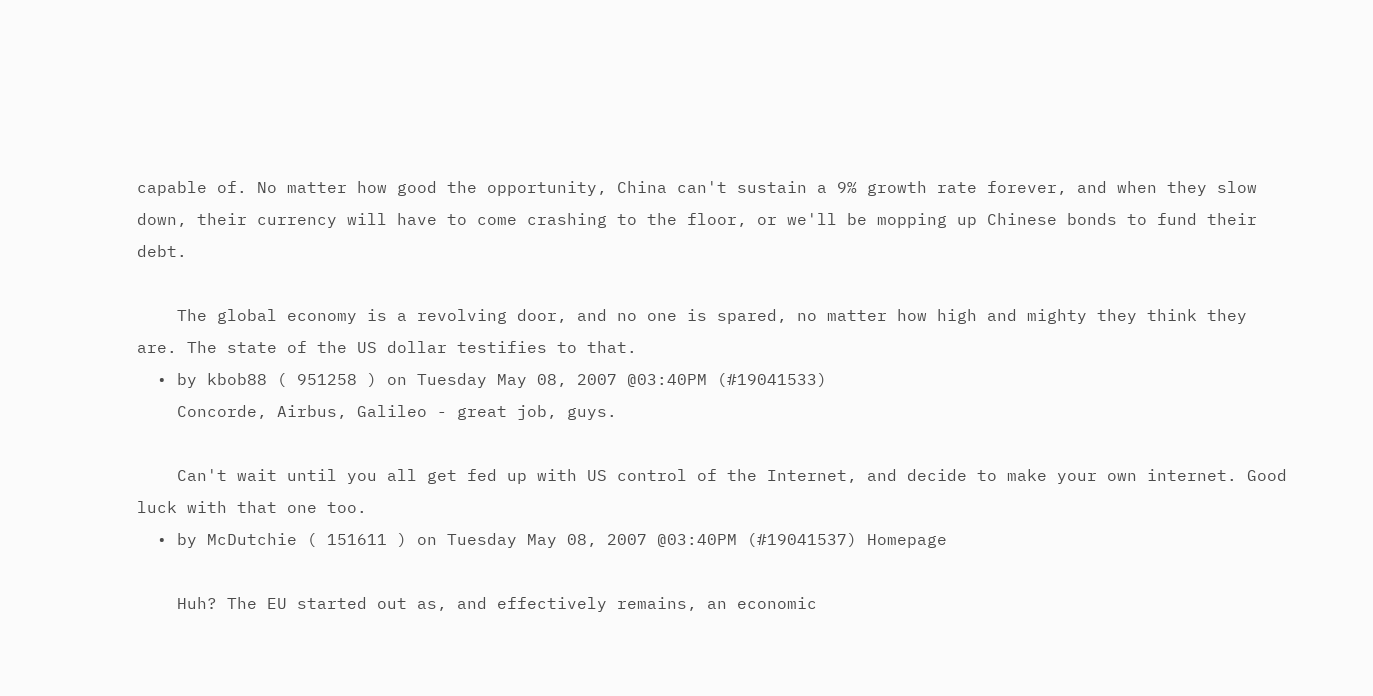capable of. No matter how good the opportunity, China can't sustain a 9% growth rate forever, and when they slow down, their currency will have to come crashing to the floor, or we'll be mopping up Chinese bonds to fund their debt.

    The global economy is a revolving door, and no one is spared, no matter how high and mighty they think they are. The state of the US dollar testifies to that.
  • by kbob88 ( 951258 ) on Tuesday May 08, 2007 @03:40PM (#19041533)
    Concorde, Airbus, Galileo - great job, guys.

    Can't wait until you all get fed up with US control of the Internet, and decide to make your own internet. Good luck with that one too.
  • by McDutchie ( 151611 ) on Tuesday May 08, 2007 @03:40PM (#19041537) Homepage

    Huh? The EU started out as, and effectively remains, an economic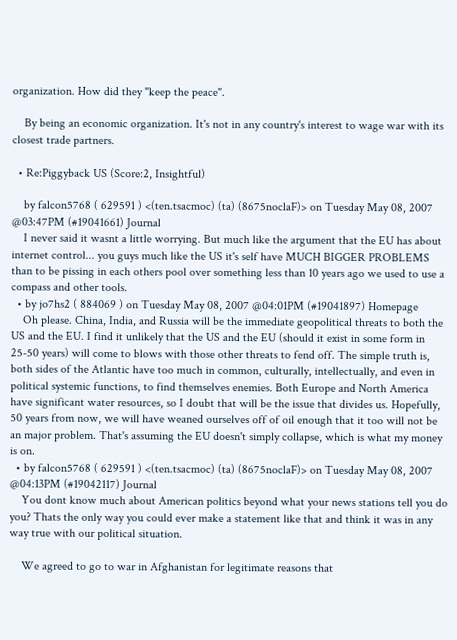organization. How did they "keep the peace".

    By being an economic organization. It's not in any country's interest to wage war with its closest trade partners.

  • Re:Piggyback US (Score:2, Insightful)

    by falcon5768 ( 629591 ) <(ten.tsacmoc) (ta) (8675noclaF)> on Tuesday May 08, 2007 @03:47PM (#19041661) Journal
    I never said it wasnt a little worrying. But much like the argument that the EU has about internet control... you guys much like the US it's self have MUCH BIGGER PROBLEMS than to be pissing in each others pool over something less than 10 years ago we used to use a compass and other tools.
  • by jo7hs2 ( 884069 ) on Tuesday May 08, 2007 @04:01PM (#19041897) Homepage
    Oh please. China, India, and Russia will be the immediate geopolitical threats to both the US and the EU. I find it unlikely that the US and the EU (should it exist in some form in 25-50 years) will come to blows with those other threats to fend off. The simple truth is, both sides of the Atlantic have too much in common, culturally, intellectually, and even in political systemic functions, to find themselves enemies. Both Europe and North America have significant water resources, so I doubt that will be the issue that divides us. Hopefully, 50 years from now, we will have weaned ourselves off of oil enough that it too will not be an major problem. That's assuming the EU doesn't simply collapse, which is what my money is on.
  • by falcon5768 ( 629591 ) <(ten.tsacmoc) (ta) (8675noclaF)> on Tuesday May 08, 2007 @04:13PM (#19042117) Journal
    You dont know much about American politics beyond what your news stations tell you do you? Thats the only way you could ever make a statement like that and think it was in any way true with our political situation.

    We agreed to go to war in Afghanistan for legitimate reasons that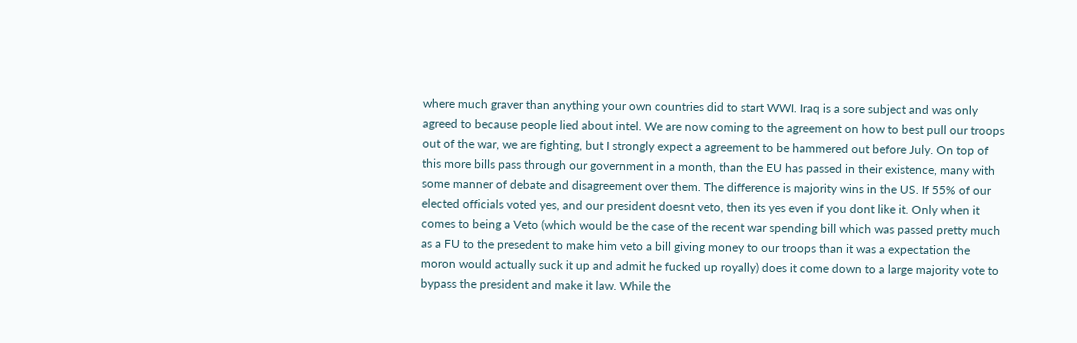where much graver than anything your own countries did to start WWI. Iraq is a sore subject and was only agreed to because people lied about intel. We are now coming to the agreement on how to best pull our troops out of the war, we are fighting, but I strongly expect a agreement to be hammered out before July. On top of this more bills pass through our government in a month, than the EU has passed in their existence, many with some manner of debate and disagreement over them. The difference is majority wins in the US. If 55% of our elected officials voted yes, and our president doesnt veto, then its yes even if you dont like it. Only when it comes to being a Veto (which would be the case of the recent war spending bill which was passed pretty much as a FU to the presedent to make him veto a bill giving money to our troops than it was a expectation the moron would actually suck it up and admit he fucked up royally) does it come down to a large majority vote to bypass the president and make it law. While the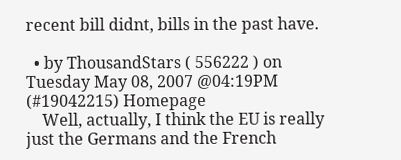recent bill didnt, bills in the past have.

  • by ThousandStars ( 556222 ) on Tuesday May 08, 2007 @04:19PM (#19042215) Homepage
    Well, actually, I think the EU is really just the Germans and the French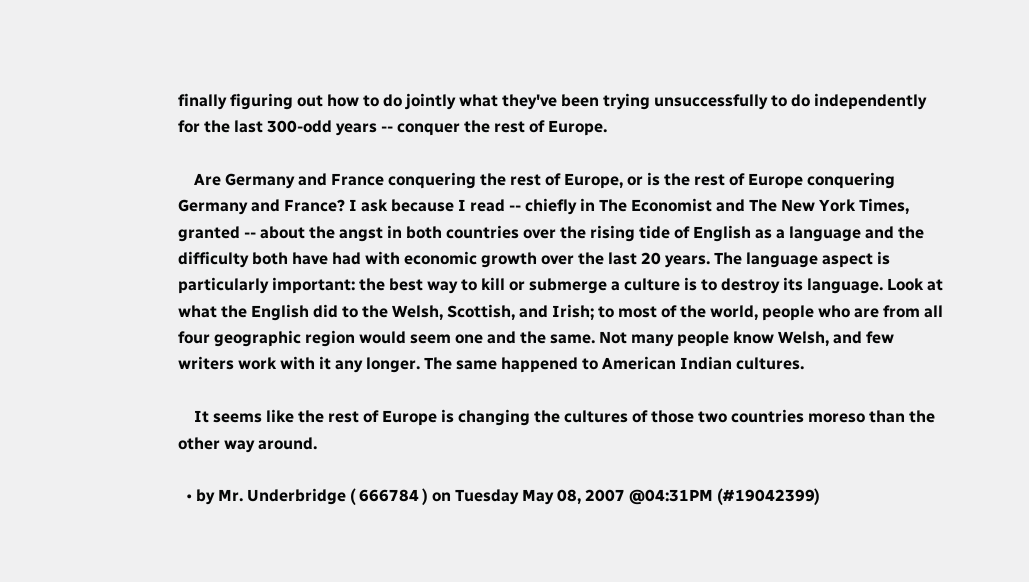finally figuring out how to do jointly what they've been trying unsuccessfully to do independently for the last 300-odd years -- conquer the rest of Europe.

    Are Germany and France conquering the rest of Europe, or is the rest of Europe conquering Germany and France? I ask because I read -- chiefly in The Economist and The New York Times, granted -- about the angst in both countries over the rising tide of English as a language and the difficulty both have had with economic growth over the last 20 years. The language aspect is particularly important: the best way to kill or submerge a culture is to destroy its language. Look at what the English did to the Welsh, Scottish, and Irish; to most of the world, people who are from all four geographic region would seem one and the same. Not many people know Welsh, and few writers work with it any longer. The same happened to American Indian cultures.

    It seems like the rest of Europe is changing the cultures of those two countries moreso than the other way around.

  • by Mr. Underbridge ( 666784 ) on Tuesday May 08, 2007 @04:31PM (#19042399)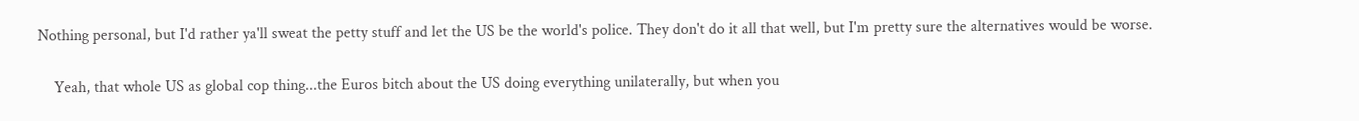Nothing personal, but I'd rather ya'll sweat the petty stuff and let the US be the world's police. They don't do it all that well, but I'm pretty sure the alternatives would be worse.

    Yeah, that whole US as global cop thing...the Euros bitch about the US doing everything unilaterally, but when you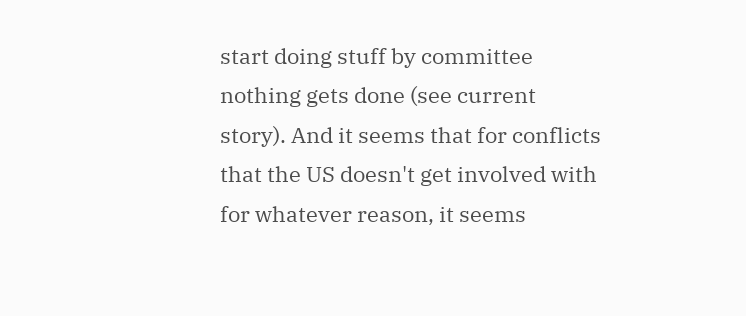start doing stuff by committee nothing gets done (see current story). And it seems that for conflicts that the US doesn't get involved with for whatever reason, it seems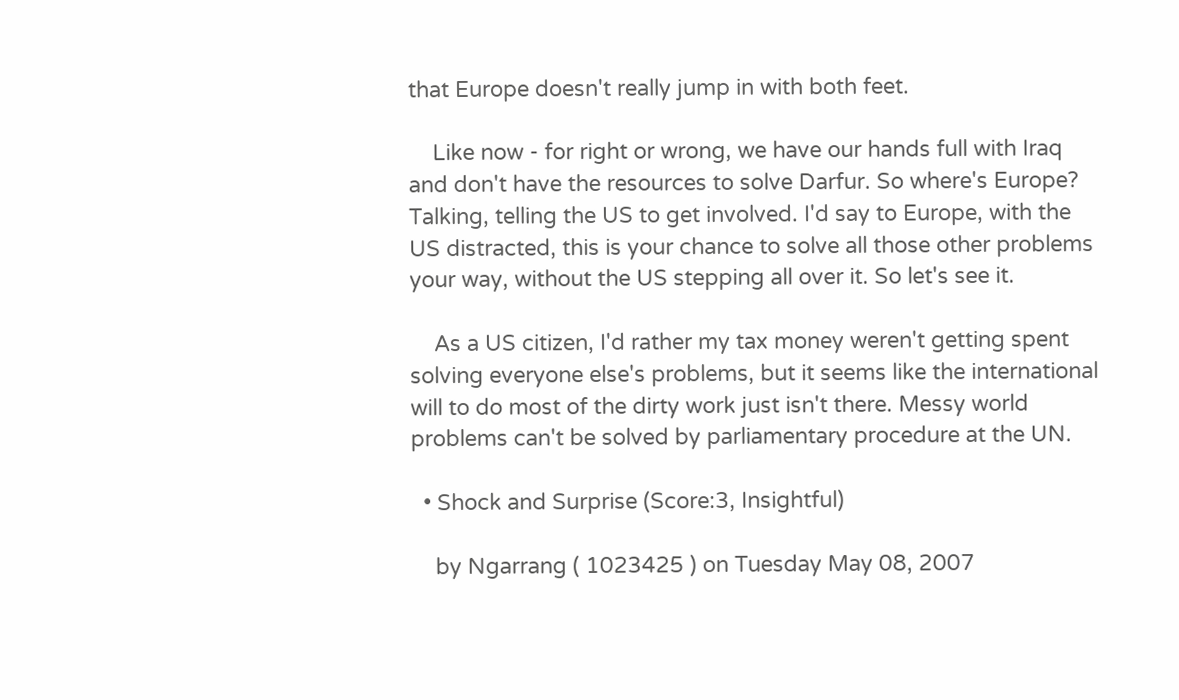that Europe doesn't really jump in with both feet.

    Like now - for right or wrong, we have our hands full with Iraq and don't have the resources to solve Darfur. So where's Europe? Talking, telling the US to get involved. I'd say to Europe, with the US distracted, this is your chance to solve all those other problems your way, without the US stepping all over it. So let's see it.

    As a US citizen, I'd rather my tax money weren't getting spent solving everyone else's problems, but it seems like the international will to do most of the dirty work just isn't there. Messy world problems can't be solved by parliamentary procedure at the UN.

  • Shock and Surprise (Score:3, Insightful)

    by Ngarrang ( 1023425 ) on Tuesday May 08, 2007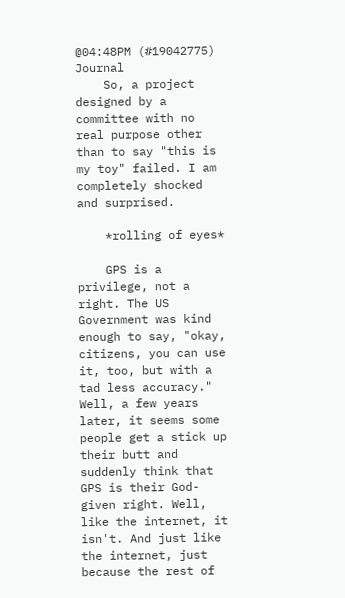@04:48PM (#19042775) Journal
    So, a project designed by a committee with no real purpose other than to say "this is my toy" failed. I am completely shocked and surprised.

    *rolling of eyes*

    GPS is a privilege, not a right. The US Government was kind enough to say, "okay, citizens, you can use it, too, but with a tad less accuracy." Well, a few years later, it seems some people get a stick up their butt and suddenly think that GPS is their God-given right. Well, like the internet, it isn't. And just like the internet, just because the rest of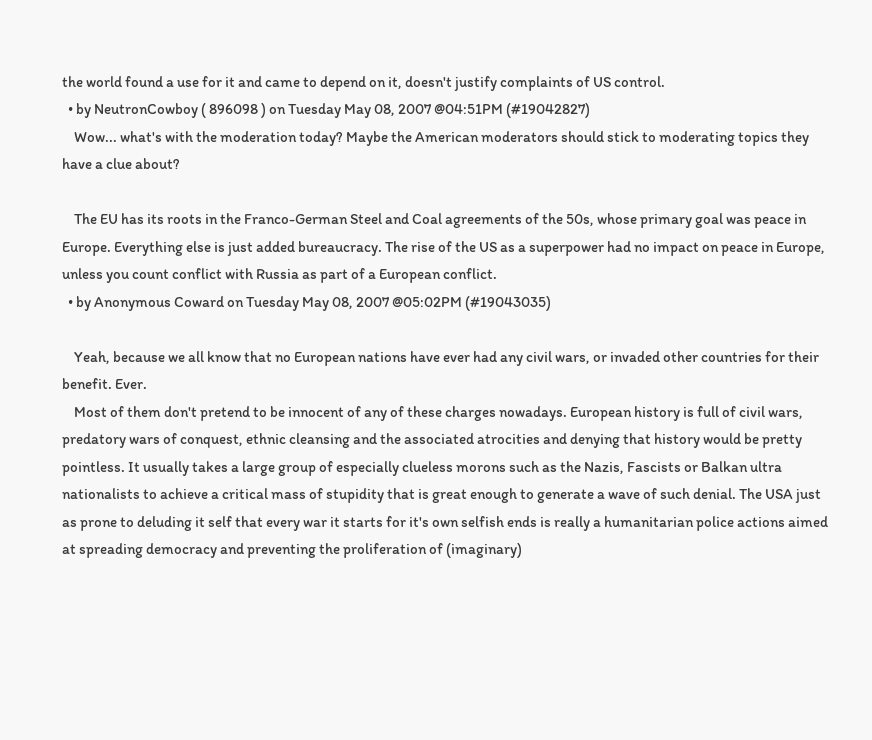the world found a use for it and came to depend on it, doesn't justify complaints of US control.
  • by NeutronCowboy ( 896098 ) on Tuesday May 08, 2007 @04:51PM (#19042827)
    Wow... what's with the moderation today? Maybe the American moderators should stick to moderating topics they have a clue about?

    The EU has its roots in the Franco-German Steel and Coal agreements of the 50s, whose primary goal was peace in Europe. Everything else is just added bureaucracy. The rise of the US as a superpower had no impact on peace in Europe, unless you count conflict with Russia as part of a European conflict.
  • by Anonymous Coward on Tuesday May 08, 2007 @05:02PM (#19043035)

    Yeah, because we all know that no European nations have ever had any civil wars, or invaded other countries for their benefit. Ever.
    Most of them don't pretend to be innocent of any of these charges nowadays. European history is full of civil wars, predatory wars of conquest, ethnic cleansing and the associated atrocities and denying that history would be pretty pointless. It usually takes a large group of especially clueless morons such as the Nazis, Fascists or Balkan ultra nationalists to achieve a critical mass of stupidity that is great enough to generate a wave of such denial. The USA just as prone to deluding it self that every war it starts for it's own selfish ends is really a humanitarian police actions aimed at spreading democracy and preventing the proliferation of (imaginary)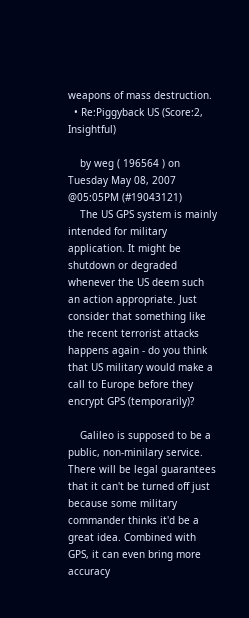weapons of mass destruction.
  • Re:Piggyback US (Score:2, Insightful)

    by weg ( 196564 ) on Tuesday May 08, 2007 @05:05PM (#19043121)
    The US GPS system is mainly intended for military application. It might be shutdown or degraded whenever the US deem such an action appropriate. Just consider that something like the recent terrorist attacks happens again - do you think that US military would make a call to Europe before they encrypt GPS (temporarily)?

    Galileo is supposed to be a public, non-minilary service. There will be legal guarantees that it can't be turned off just because some military commander thinks it'd be a great idea. Combined with GPS, it can even bring more accuracy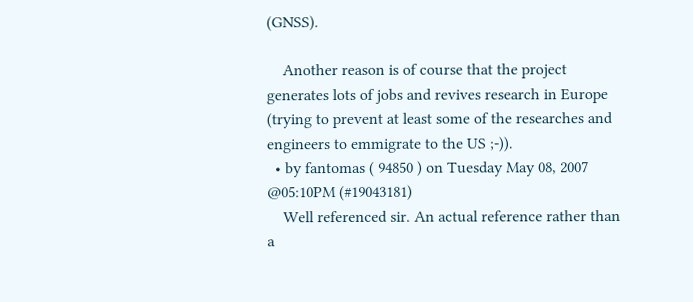(GNSS).

    Another reason is of course that the project generates lots of jobs and revives research in Europe (trying to prevent at least some of the researches and engineers to emmigrate to the US ;-)).
  • by fantomas ( 94850 ) on Tuesday May 08, 2007 @05:10PM (#19043181)
    Well referenced sir. An actual reference rather than a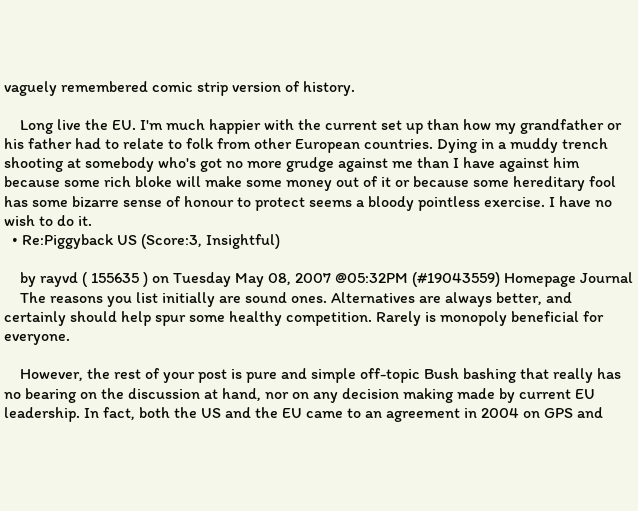vaguely remembered comic strip version of history.

    Long live the EU. I'm much happier with the current set up than how my grandfather or his father had to relate to folk from other European countries. Dying in a muddy trench shooting at somebody who's got no more grudge against me than I have against him because some rich bloke will make some money out of it or because some hereditary fool has some bizarre sense of honour to protect seems a bloody pointless exercise. I have no wish to do it.
  • Re:Piggyback US (Score:3, Insightful)

    by rayvd ( 155635 ) on Tuesday May 08, 2007 @05:32PM (#19043559) Homepage Journal
    The reasons you list initially are sound ones. Alternatives are always better, and certainly should help spur some healthy competition. Rarely is monopoly beneficial for everyone.

    However, the rest of your post is pure and simple off-topic Bush bashing that really has no bearing on the discussion at hand, nor on any decision making made by current EU leadership. In fact, both the US and the EU came to an agreement in 2004 on GPS and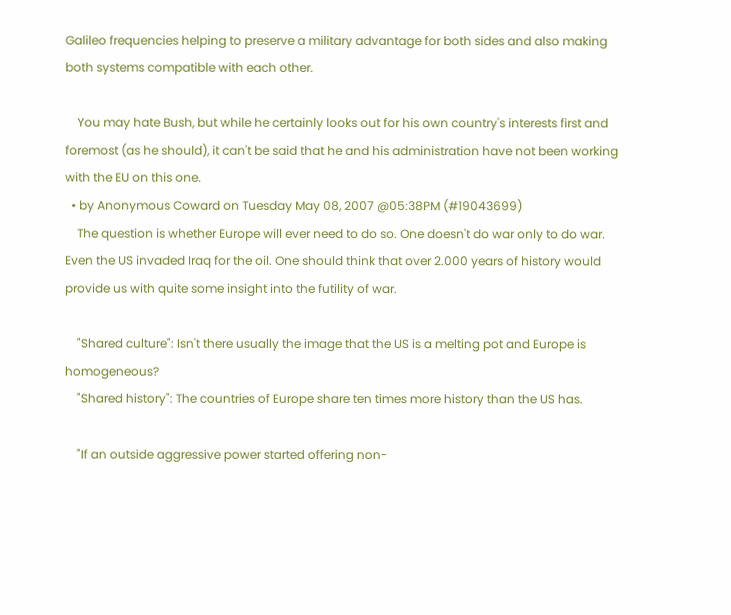Galileo frequencies helping to preserve a military advantage for both sides and also making both systems compatible with each other.

    You may hate Bush, but while he certainly looks out for his own country's interests first and foremost (as he should), it can't be said that he and his administration have not been working with the EU on this one.
  • by Anonymous Coward on Tuesday May 08, 2007 @05:38PM (#19043699)
    The question is whether Europe will ever need to do so. One doesn't do war only to do war. Even the US invaded Iraq for the oil. One should think that over 2.000 years of history would provide us with quite some insight into the futility of war.

    "Shared culture": Isn't there usually the image that the US is a melting pot and Europe is homogeneous?
    "Shared history": The countries of Europe share ten times more history than the US has.

    "If an outside aggressive power started offering non-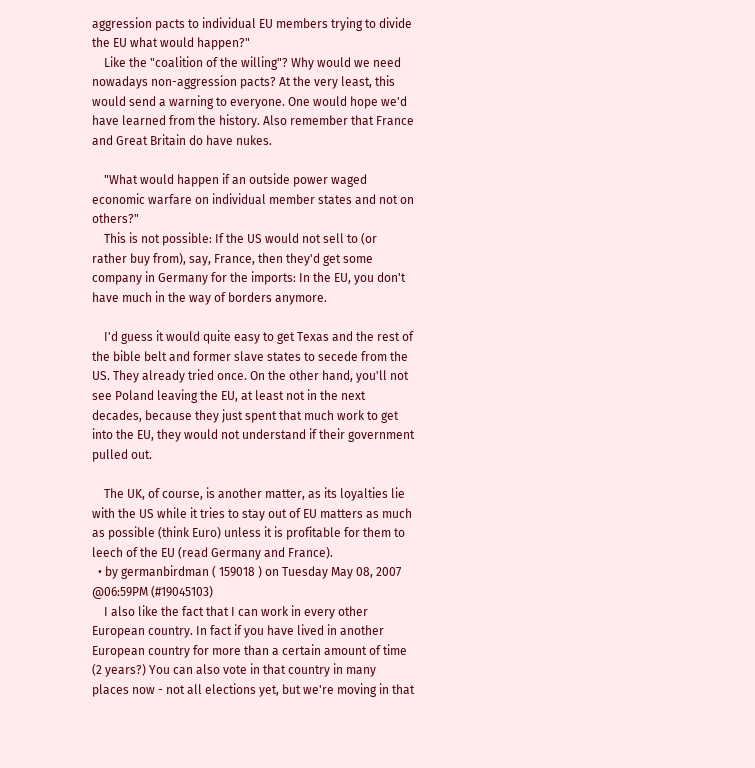aggression pacts to individual EU members trying to divide the EU what would happen?"
    Like the "coalition of the willing"? Why would we need nowadays non-aggression pacts? At the very least, this would send a warning to everyone. One would hope we'd have learned from the history. Also remember that France and Great Britain do have nukes.

    "What would happen if an outside power waged economic warfare on individual member states and not on others?"
    This is not possible: If the US would not sell to (or rather buy from), say, France, then they'd get some company in Germany for the imports: In the EU, you don't have much in the way of borders anymore.

    I'd guess it would quite easy to get Texas and the rest of the bible belt and former slave states to secede from the US. They already tried once. On the other hand, you'll not see Poland leaving the EU, at least not in the next decades, because they just spent that much work to get into the EU, they would not understand if their government pulled out.

    The UK, of course, is another matter, as its loyalties lie with the US while it tries to stay out of EU matters as much as possible (think Euro) unless it is profitable for them to leech of the EU (read Germany and France).
  • by germanbirdman ( 159018 ) on Tuesday May 08, 2007 @06:59PM (#19045103)
    I also like the fact that I can work in every other European country. In fact if you have lived in another European country for more than a certain amount of time (2 years?) You can also vote in that country in many places now - not all elections yet, but we're moving in that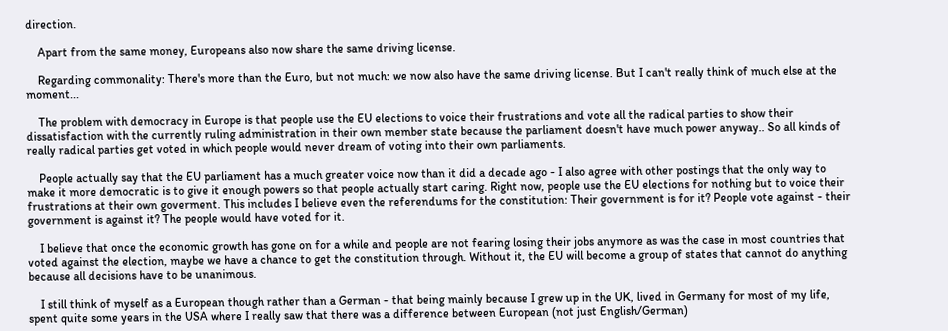direction.

    Apart from the same money, Europeans also now share the same driving license.

    Regarding commonality: There's more than the Euro, but not much: we now also have the same driving license. But I can't really think of much else at the moment...

    The problem with democracy in Europe is that people use the EU elections to voice their frustrations and vote all the radical parties to show their dissatisfaction with the currently ruling administration in their own member state because the parliament doesn't have much power anyway.. So all kinds of really radical parties get voted in which people would never dream of voting into their own parliaments.

    People actually say that the EU parliament has a much greater voice now than it did a decade ago - I also agree with other postings that the only way to make it more democratic is to give it enough powers so that people actually start caring. Right now, people use the EU elections for nothing but to voice their frustrations at their own goverment. This includes I believe even the referendums for the constitution: Their government is for it? People vote against - their government is against it? The people would have voted for it.

    I believe that once the economic growth has gone on for a while and people are not fearing losing their jobs anymore as was the case in most countries that voted against the election, maybe we have a chance to get the constitution through. Without it, the EU will become a group of states that cannot do anything because all decisions have to be unanimous.

    I still think of myself as a European though rather than a German - that being mainly because I grew up in the UK, lived in Germany for most of my life, spent quite some years in the USA where I really saw that there was a difference between European (not just English/German)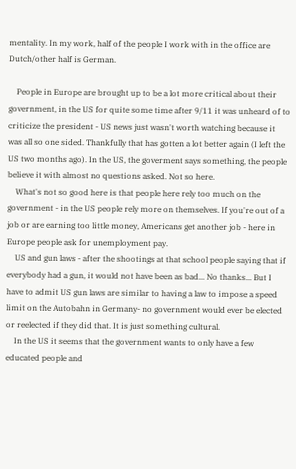mentality. In my work, half of the people I work with in the office are Dutch/other half is German.

    People in Europe are brought up to be a lot more critical about their government, in the US for quite some time after 9/11 it was unheard of to criticize the president - US news just wasn't worth watching because it was all so one sided. Thankfully that has gotten a lot better again (I left the US two months ago). In the US, the goverment says something, the people believe it with almost no questions asked. Not so here.
    What's not so good here is that people here rely too much on the government - in the US people rely more on themselves. If you're out of a job or are earning too little money, Americans get another job - here in Europe people ask for unemployment pay.
    US and gun laws - after the shootings at that school people saying that if everybody had a gun, it would not have been as bad... No thanks... But I have to admit US gun laws are similar to having a law to impose a speed limit on the Autobahn in Germany- no government would ever be elected or reelected if they did that. It is just something cultural.
    In the US it seems that the government wants to only have a few educated people and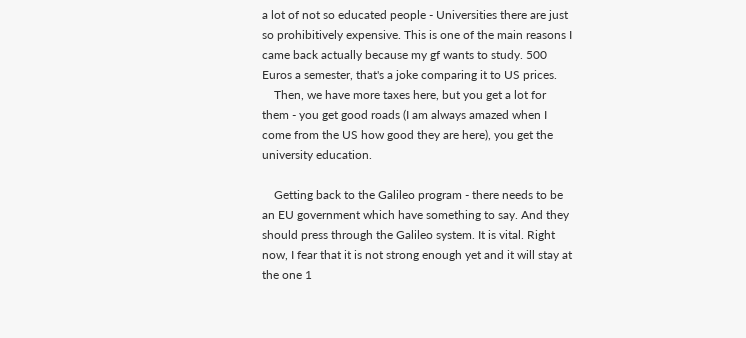a lot of not so educated people - Universities there are just so prohibitively expensive. This is one of the main reasons I came back actually because my gf wants to study. 500 Euros a semester, that's a joke comparing it to US prices.
    Then, we have more taxes here, but you get a lot for them - you get good roads (I am always amazed when I come from the US how good they are here), you get the university education.

    Getting back to the Galileo program - there needs to be an EU government which have something to say. And they should press through the Galileo system. It is vital. Right now, I fear that it is not strong enough yet and it will stay at the one 1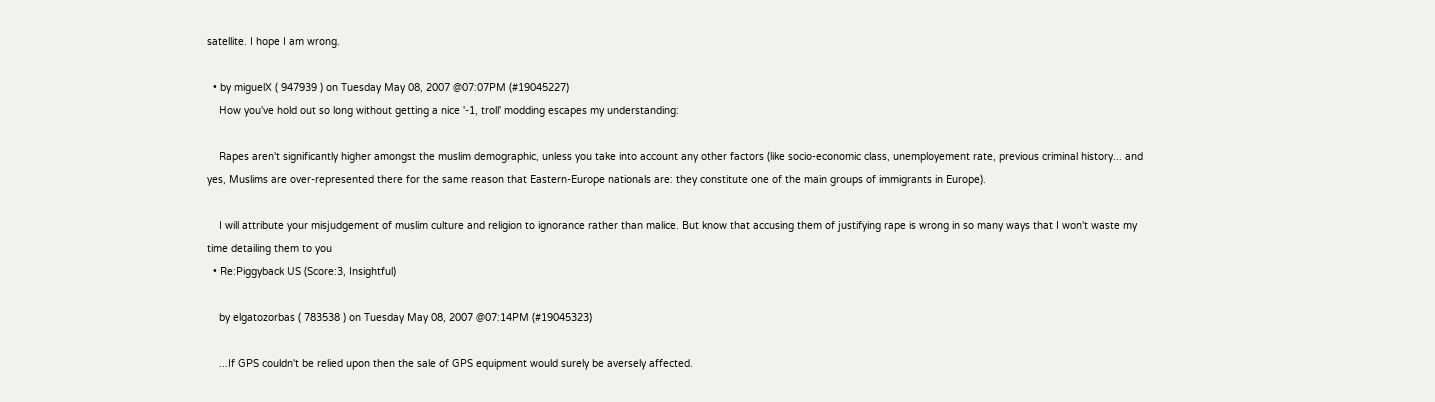satellite. I hope I am wrong.

  • by miguelX ( 947939 ) on Tuesday May 08, 2007 @07:07PM (#19045227)
    How you've hold out so long without getting a nice '-1, troll' modding escapes my understanding:

    Rapes aren't significantly higher amongst the muslim demographic, unless you take into account any other factors (like socio-economic class, unemployement rate, previous criminal history... and yes, Muslims are over-represented there for the same reason that Eastern-Europe nationals are: they constitute one of the main groups of immigrants in Europe).

    I will attribute your misjudgement of muslim culture and religion to ignorance rather than malice. But know that accusing them of justifying rape is wrong in so many ways that I won't waste my time detailing them to you
  • Re:Piggyback US (Score:3, Insightful)

    by elgatozorbas ( 783538 ) on Tuesday May 08, 2007 @07:14PM (#19045323)

    ...If GPS couldn't be relied upon then the sale of GPS equipment would surely be aversely affected.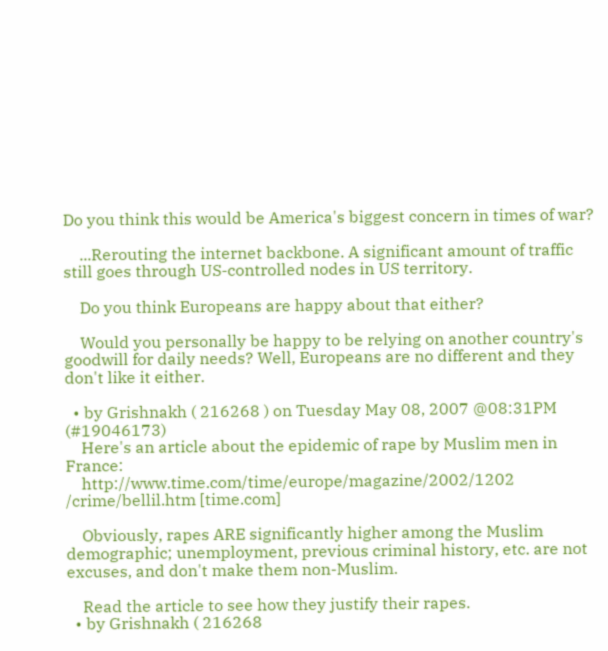Do you think this would be America's biggest concern in times of war?

    ...Rerouting the internet backbone. A significant amount of traffic still goes through US-controlled nodes in US territory.

    Do you think Europeans are happy about that either?

    Would you personally be happy to be relying on another country's goodwill for daily needs? Well, Europeans are no different and they don't like it either.

  • by Grishnakh ( 216268 ) on Tuesday May 08, 2007 @08:31PM (#19046173)
    Here's an article about the epidemic of rape by Muslim men in France:
    http://www.time.com/time/europe/magazine/2002/1202 /crime/bellil.htm [time.com]

    Obviously, rapes ARE significantly higher among the Muslim demographic; unemployment, previous criminal history, etc. are not excuses, and don't make them non-Muslim.

    Read the article to see how they justify their rapes.
  • by Grishnakh ( 216268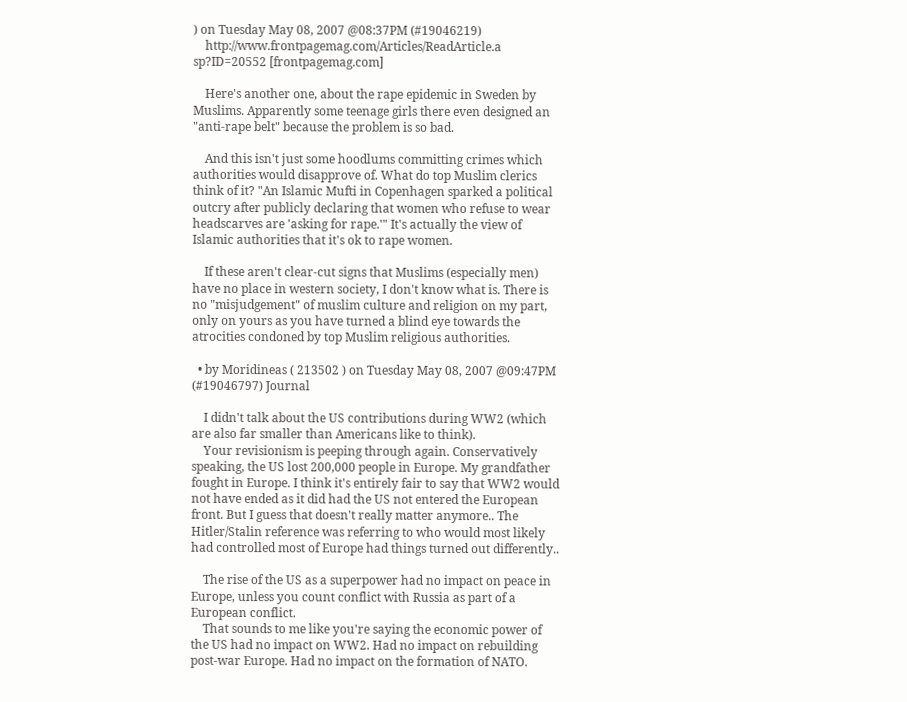) on Tuesday May 08, 2007 @08:37PM (#19046219)
    http://www.frontpagemag.com/Articles/ReadArticle.a sp?ID=20552 [frontpagemag.com]

    Here's another one, about the rape epidemic in Sweden by Muslims. Apparently some teenage girls there even designed an "anti-rape belt" because the problem is so bad.

    And this isn't just some hoodlums committing crimes which authorities would disapprove of. What do top Muslim clerics think of it? "An Islamic Mufti in Copenhagen sparked a political outcry after publicly declaring that women who refuse to wear headscarves are 'asking for rape.'" It's actually the view of Islamic authorities that it's ok to rape women.

    If these aren't clear-cut signs that Muslims (especially men) have no place in western society, I don't know what is. There is no "misjudgement" of muslim culture and religion on my part, only on yours as you have turned a blind eye towards the atrocities condoned by top Muslim religious authorities.

  • by Moridineas ( 213502 ) on Tuesday May 08, 2007 @09:47PM (#19046797) Journal

    I didn't talk about the US contributions during WW2 (which are also far smaller than Americans like to think).
    Your revisionism is peeping through again. Conservatively speaking, the US lost 200,000 people in Europe. My grandfather fought in Europe. I think it's entirely fair to say that WW2 would not have ended as it did had the US not entered the European front. But I guess that doesn't really matter anymore.. The Hitler/Stalin reference was referring to who would most likely had controlled most of Europe had things turned out differently..

    The rise of the US as a superpower had no impact on peace in Europe, unless you count conflict with Russia as part of a European conflict.
    That sounds to me like you're saying the economic power of the US had no impact on WW2. Had no impact on rebuilding post-war Europe. Had no impact on the formation of NATO.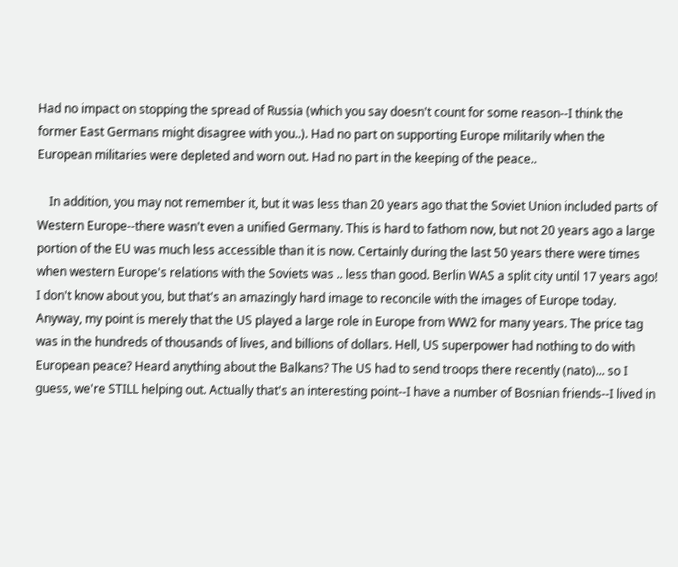Had no impact on stopping the spread of Russia (which you say doesn't count for some reason--I think the former East Germans might disagree with you..). Had no part on supporting Europe militarily when the European militaries were depleted and worn out. Had no part in the keeping of the peace..

    In addition, you may not remember it, but it was less than 20 years ago that the Soviet Union included parts of Western Europe--there wasn't even a unified Germany. This is hard to fathom now, but not 20 years ago a large portion of the EU was much less accessible than it is now. Certainly during the last 50 years there were times when western Europe's relations with the Soviets was .. less than good. Berlin WAS a split city until 17 years ago! I don't know about you, but that's an amazingly hard image to reconcile with the images of Europe today. Anyway, my point is merely that the US played a large role in Europe from WW2 for many years. The price tag was in the hundreds of thousands of lives, and billions of dollars. Hell, US superpower had nothing to do with European peace? Heard anything about the Balkans? The US had to send troops there recently (nato)... so I guess, we're STILL helping out. Actually that's an interesting point--I have a number of Bosnian friends--I lived in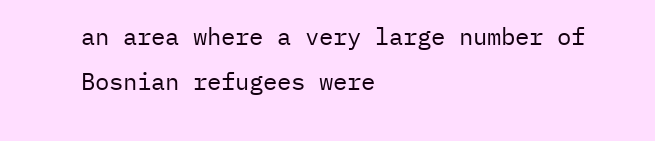an area where a very large number of Bosnian refugees were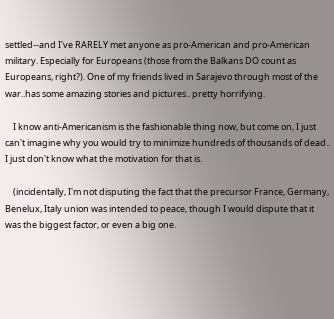settled--and I've RARELY met anyone as pro-American and pro-American military. Especially for Europeans (those from the Balkans DO count as Europeans, right?). One of my friends lived in Sarajevo through most of the war..has some amazing stories and pictures.. pretty horrifying.

    I know anti-Americanism is the fashionable thing now, but come on, I just can't imagine why you would try to minimize hundreds of thousands of dead.. I just don't know what the motivation for that is.

    (incidentally, I'm not disputing the fact that the precursor France, Germany, Benelux, Italy union was intended to peace, though I would dispute that it was the biggest factor, or even a big one.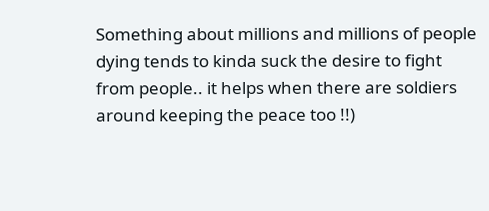Something about millions and millions of people dying tends to kinda suck the desire to fight from people.. it helps when there are soldiers around keeping the peace too !!)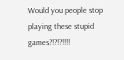Would you people stop playing these stupid games?!?!?!!!!